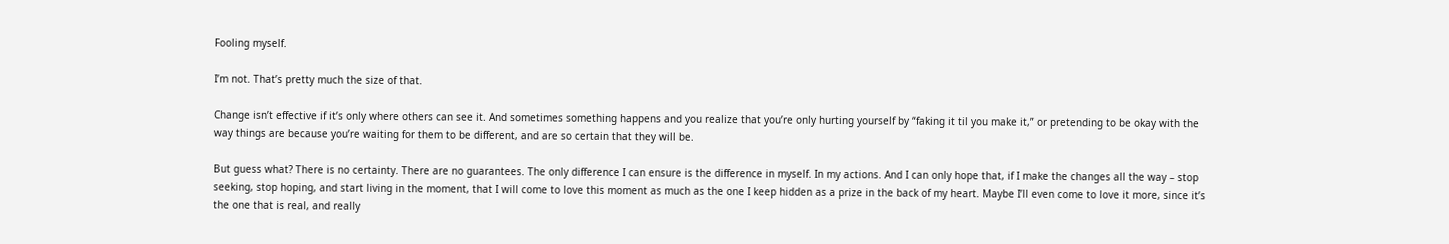Fooling myself.

I’m not. That’s pretty much the size of that.

Change isn’t effective if it’s only where others can see it. And sometimes something happens and you realize that you’re only hurting yourself by “faking it til you make it,” or pretending to be okay with the way things are because you’re waiting for them to be different, and are so certain that they will be.

But guess what? There is no certainty. There are no guarantees. The only difference I can ensure is the difference in myself. In my actions. And I can only hope that, if I make the changes all the way – stop seeking, stop hoping, and start living in the moment, that I will come to love this moment as much as the one I keep hidden as a prize in the back of my heart. Maybe I’ll even come to love it more, since it’s the one that is real, and really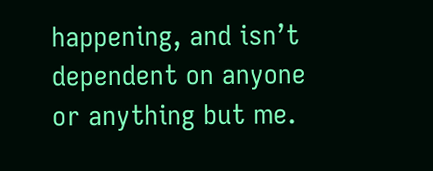happening, and isn’t dependent on anyone or anything but me.